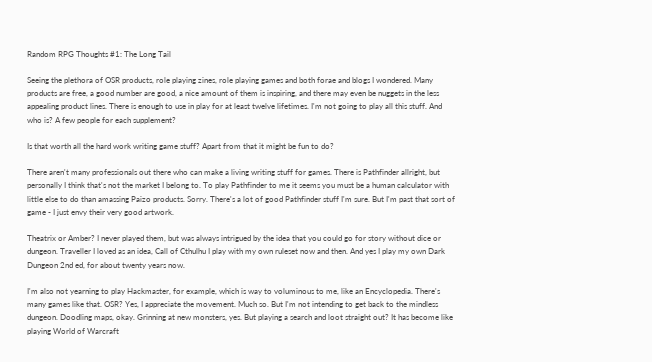Random RPG Thoughts #1: The Long Tail

Seeing the plethora of OSR products, role playing zines, role playing games and both forae and blogs I wondered. Many products are free, a good number are good, a nice amount of them is inspiring, and there may even be nuggets in the less appealing product lines. There is enough to use in play for at least twelve lifetimes. I'm not going to play all this stuff. And who is? A few people for each supplement?

Is that worth all the hard work writing game stuff? Apart from that it might be fun to do?

There aren't many professionals out there who can make a living writing stuff for games. There is Pathfinder allright, but personally I think that's not the market I belong to. To play Pathfinder to me it seems you must be a human calculator with little else to do than amassing Paizo products. Sorry. There's a lot of good Pathfinder stuff I'm sure. But I'm past that sort of game - I just envy their very good artwork.

Theatrix or Amber? I never played them, but was always intrigued by the idea that you could go for story without dice or dungeon. Traveller I loved as an idea, Call of Cthulhu I play with my own ruleset now and then. And yes I play my own Dark Dungeon 2nd ed, for about twenty years now.

I'm also not yearning to play Hackmaster, for example, which is way to voluminous to me, like an Encyclopedia. There's many games like that. OSR? Yes, I appreciate the movement. Much so. But I'm not intending to get back to the mindless dungeon. Doodling maps, okay. Grinning at new monsters, yes. But playing a search and loot straight out? It has become like playing World of Warcraft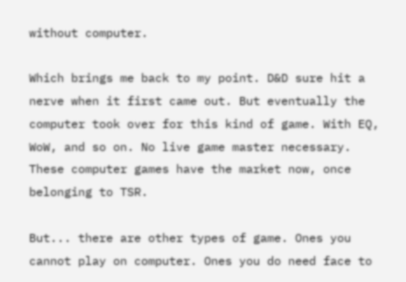without computer.

Which brings me back to my point. D&D sure hit a nerve when it first came out. But eventually the computer took over for this kind of game. With EQ, WoW, and so on. No live game master necessary. These computer games have the market now, once belonging to TSR.

But... there are other types of game. Ones you cannot play on computer. Ones you do need face to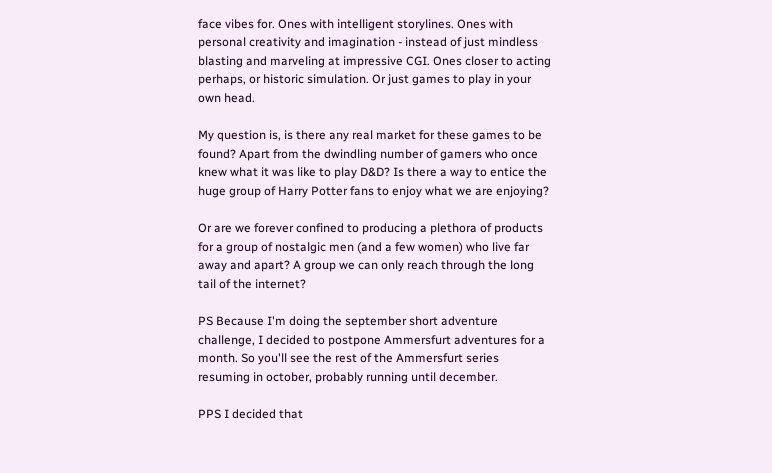face vibes for. Ones with intelligent storylines. Ones with personal creativity and imagination - instead of just mindless blasting and marveling at impressive CGI. Ones closer to acting perhaps, or historic simulation. Or just games to play in your own head.

My question is, is there any real market for these games to be found? Apart from the dwindling number of gamers who once knew what it was like to play D&D? Is there a way to entice the huge group of Harry Potter fans to enjoy what we are enjoying?

Or are we forever confined to producing a plethora of products for a group of nostalgic men (and a few women) who live far away and apart? A group we can only reach through the long tail of the internet?

PS Because I'm doing the september short adventure challenge, I decided to postpone Ammersfurt adventures for a month. So you'll see the rest of the Ammersfurt series resuming in october, probably running until december.

PPS I decided that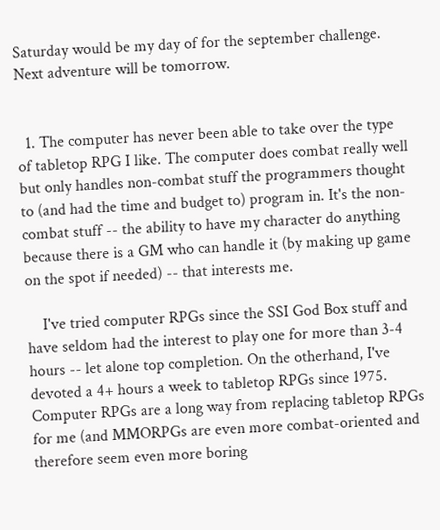Saturday would be my day of for the september challenge. Next adventure will be tomorrow.


  1. The computer has never been able to take over the type of tabletop RPG I like. The computer does combat really well but only handles non-combat stuff the programmers thought to (and had the time and budget to) program in. It's the non-combat stuff -- the ability to have my character do anything because there is a GM who can handle it (by making up game on the spot if needed) -- that interests me.

    I've tried computer RPGs since the SSI God Box stuff and have seldom had the interest to play one for more than 3-4 hours -- let alone top completion. On the otherhand, I've devoted a 4+ hours a week to tabletop RPGs since 1975. Computer RPGs are a long way from replacing tabletop RPGs for me (and MMORPGs are even more combat-oriented and therefore seem even more boring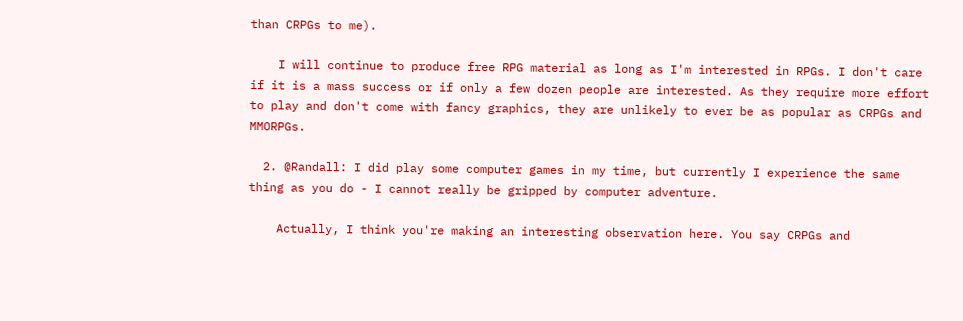than CRPGs to me).

    I will continue to produce free RPG material as long as I'm interested in RPGs. I don't care if it is a mass success or if only a few dozen people are interested. As they require more effort to play and don't come with fancy graphics, they are unlikely to ever be as popular as CRPGs and MMORPGs.

  2. @Randall: I did play some computer games in my time, but currently I experience the same thing as you do - I cannot really be gripped by computer adventure.

    Actually, I think you're making an interesting observation here. You say CRPGs and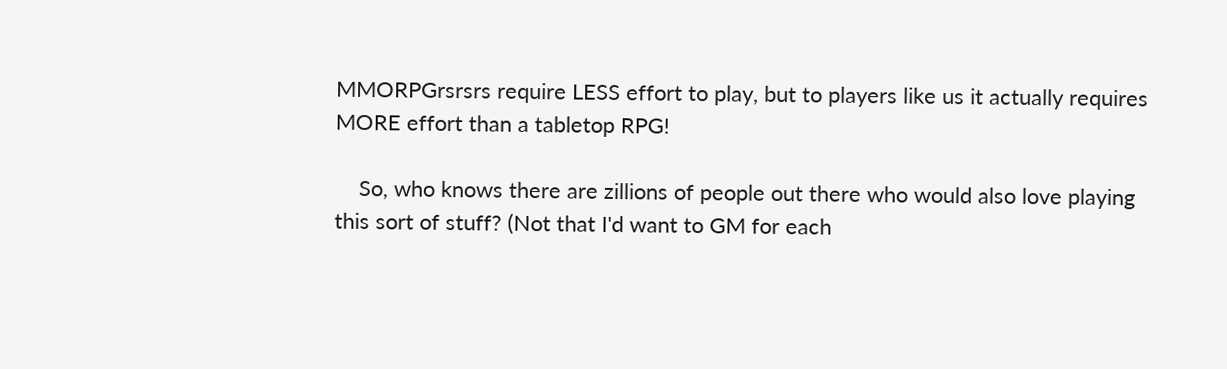MMORPGrsrsrs require LESS effort to play, but to players like us it actually requires MORE effort than a tabletop RPG!

    So, who knows there are zillions of people out there who would also love playing this sort of stuff? (Not that I'd want to GM for each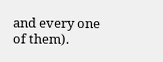and every one of them).